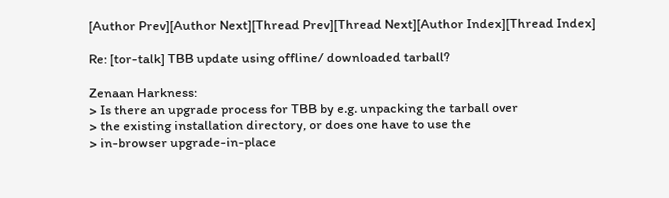[Author Prev][Author Next][Thread Prev][Thread Next][Author Index][Thread Index]

Re: [tor-talk] TBB update using offline/ downloaded tarball?

Zenaan Harkness:
> Is there an upgrade process for TBB by e.g. unpacking the tarball over
> the existing installation directory, or does one have to use the
> in-browser upgrade-in-place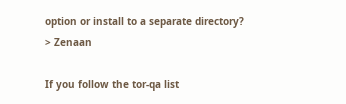option or install to a separate directory?
> Zenaan

If you follow the tor-qa list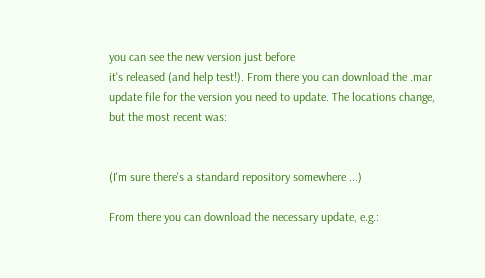you can see the new version just before
it's released (and help test!). From there you can download the .mar
update file for the version you need to update. The locations change,
but the most recent was:


(I'm sure there's a standard repository somewhere ...)

From there you can download the necessary update, e.g.: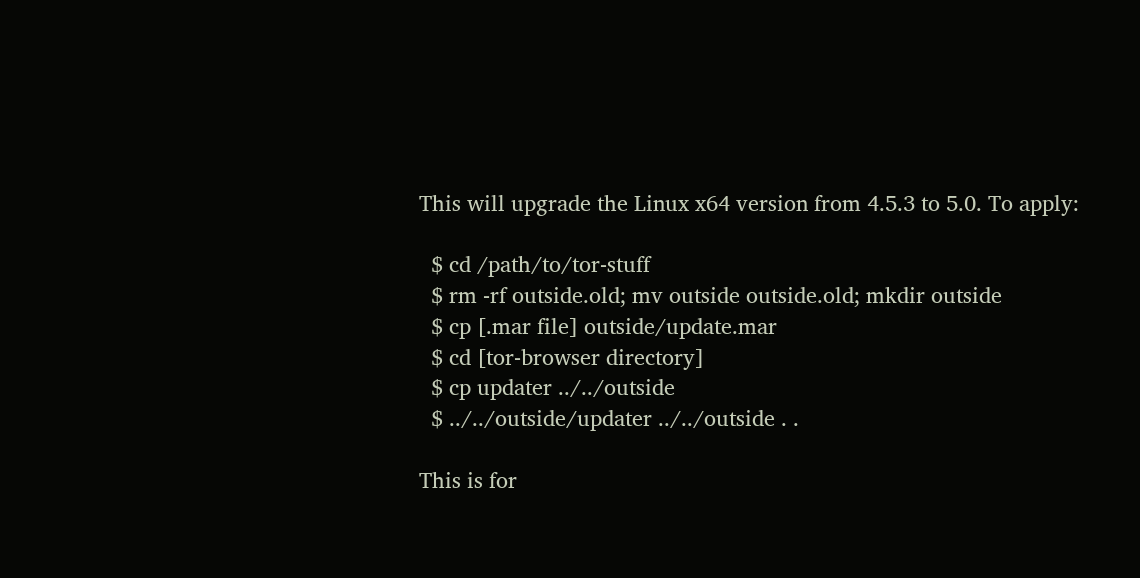This will upgrade the Linux x64 version from 4.5.3 to 5.0. To apply:

  $ cd /path/to/tor-stuff
  $ rm -rf outside.old; mv outside outside.old; mkdir outside
  $ cp [.mar file] outside/update.mar
  $ cd [tor-browser directory]
  $ cp updater ../../outside
  $ ../../outside/updater ../../outside . .

This is for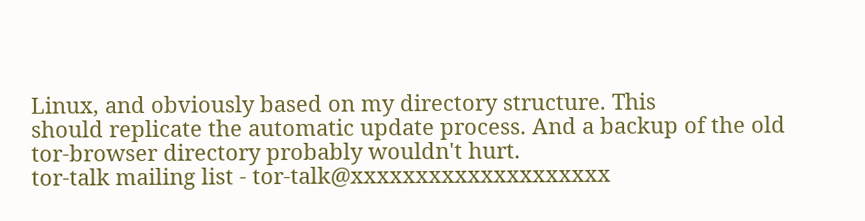Linux, and obviously based on my directory structure. This
should replicate the automatic update process. And a backup of the old
tor-browser directory probably wouldn't hurt.
tor-talk mailing list - tor-talk@xxxxxxxxxxxxxxxxxxxx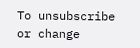To unsubscribe or change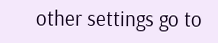other settings go to